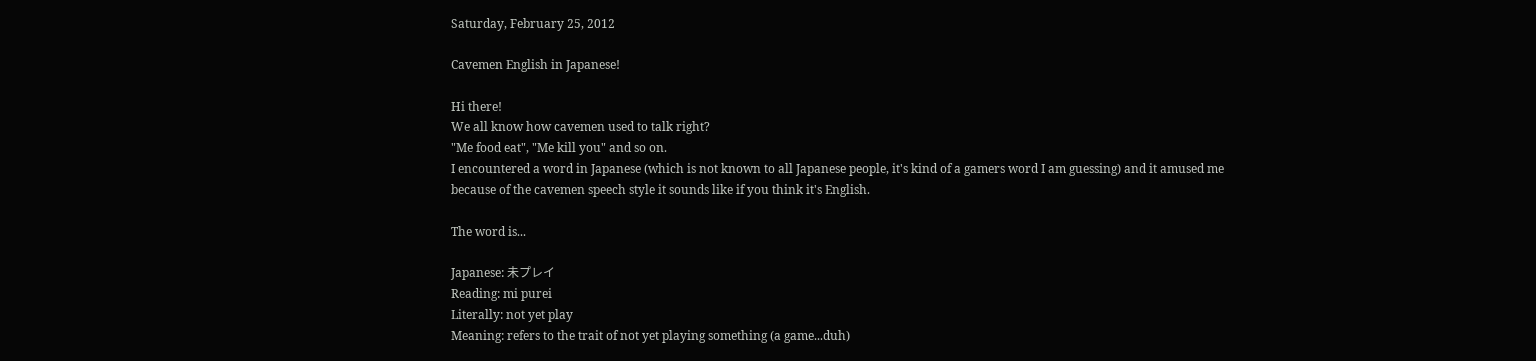Saturday, February 25, 2012

Cavemen English in Japanese!

Hi there!
We all know how cavemen used to talk right?
"Me food eat", "Me kill you" and so on.
I encountered a word in Japanese (which is not known to all Japanese people, it's kind of a gamers word I am guessing) and it amused me because of the cavemen speech style it sounds like if you think it's English.

The word is...

Japanese: 未プレイ
Reading: mi purei
Literally: not yet play
Meaning: refers to the trait of not yet playing something (a game...duh)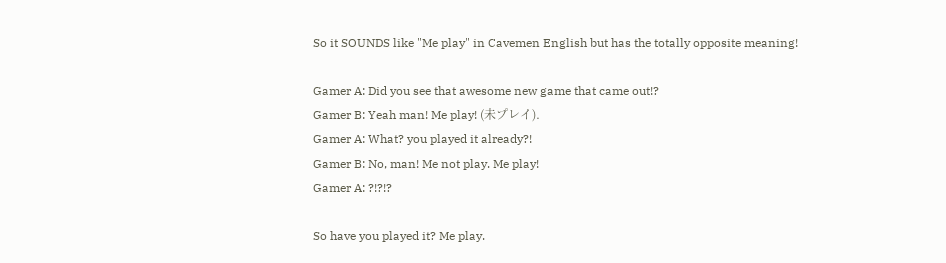So it SOUNDS like "Me play" in Cavemen English but has the totally opposite meaning!

Gamer A: Did you see that awesome new game that came out!?
Gamer B: Yeah man! Me play! (未プレイ).
Gamer A: What? you played it already?!
Gamer B: No, man! Me not play. Me play!
Gamer A: ?!?!?

So have you played it? Me play.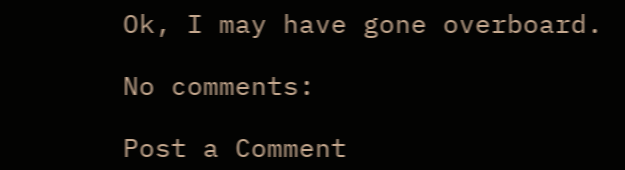Ok, I may have gone overboard.

No comments:

Post a Comment